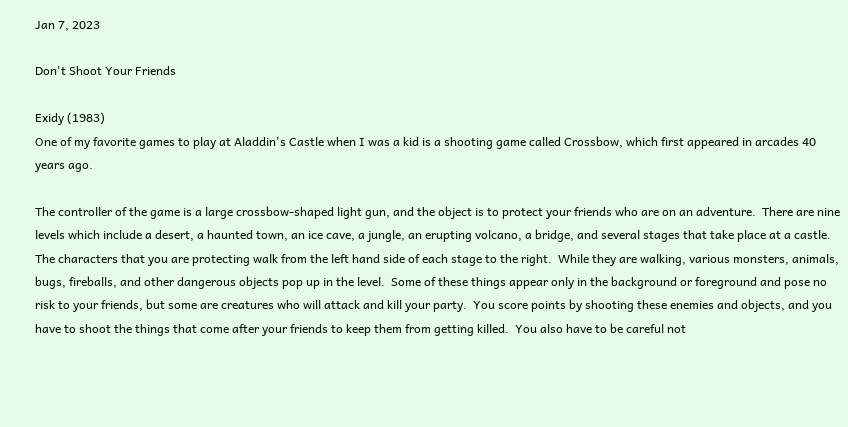Jan 7, 2023

Don't Shoot Your Friends

Exidy (1983)
One of my favorite games to play at Aladdin's Castle when I was a kid is a shooting game called Crossbow, which first appeared in arcades 40 years ago.

The controller of the game is a large crossbow-shaped light gun, and the object is to protect your friends who are on an adventure.  There are nine levels which include a desert, a haunted town, an ice cave, a jungle, an erupting volcano, a bridge, and several stages that take place at a castle.  The characters that you are protecting walk from the left hand side of each stage to the right.  While they are walking, various monsters, animals, bugs, fireballs, and other dangerous objects pop up in the level.  Some of these things appear only in the background or foreground and pose no risk to your friends, but some are creatures who will attack and kill your party.  You score points by shooting these enemies and objects, and you have to shoot the things that come after your friends to keep them from getting killed.  You also have to be careful not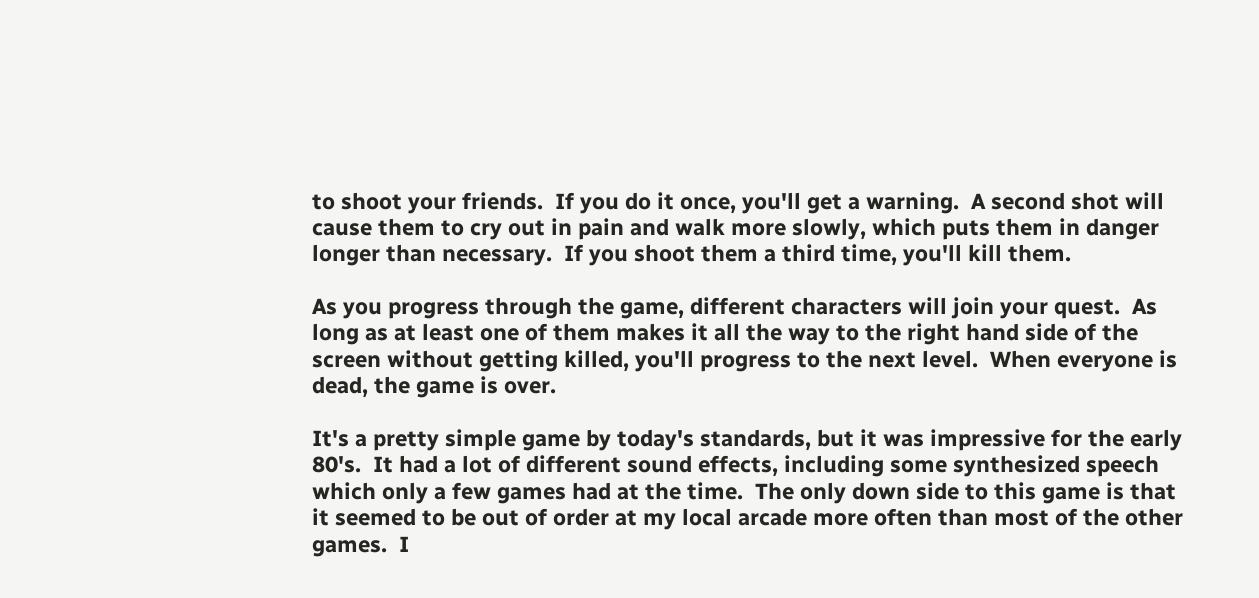to shoot your friends.  If you do it once, you'll get a warning.  A second shot will cause them to cry out in pain and walk more slowly, which puts them in danger longer than necessary.  If you shoot them a third time, you'll kill them.

As you progress through the game, different characters will join your quest.  As long as at least one of them makes it all the way to the right hand side of the screen without getting killed, you'll progress to the next level.  When everyone is dead, the game is over.

It's a pretty simple game by today's standards, but it was impressive for the early 80's.  It had a lot of different sound effects, including some synthesized speech which only a few games had at the time.  The only down side to this game is that it seemed to be out of order at my local arcade more often than most of the other games.  I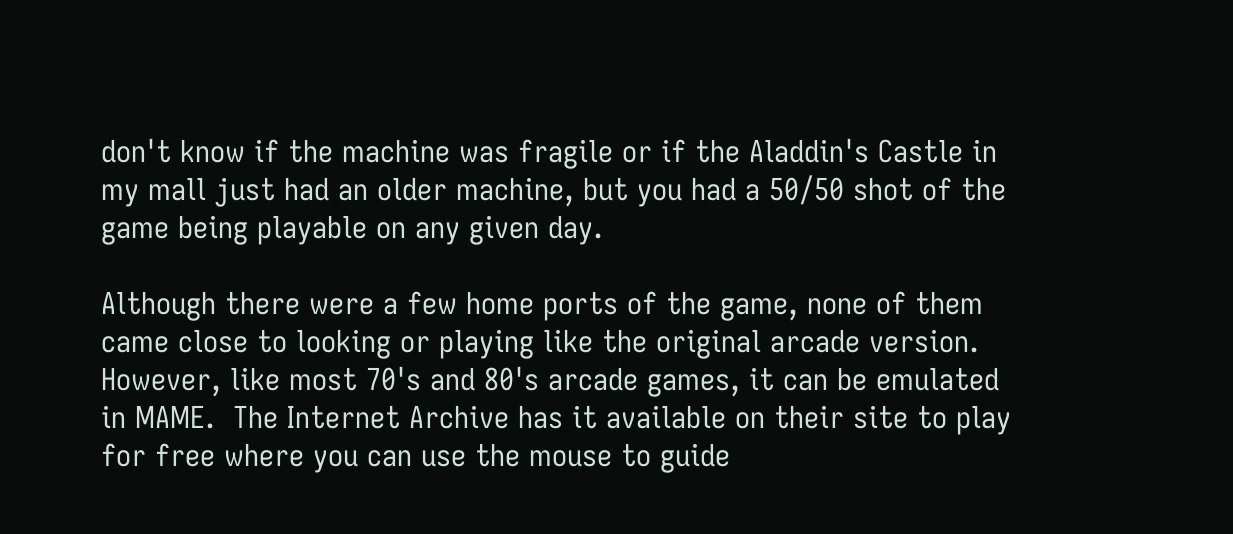don't know if the machine was fragile or if the Aladdin's Castle in my mall just had an older machine, but you had a 50/50 shot of the game being playable on any given day.

Although there were a few home ports of the game, none of them came close to looking or playing like the original arcade version.  However, like most 70's and 80's arcade games, it can be emulated in MAME.  The Internet Archive has it available on their site to play for free where you can use the mouse to guide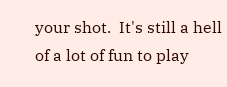your shot.  It's still a hell of a lot of fun to play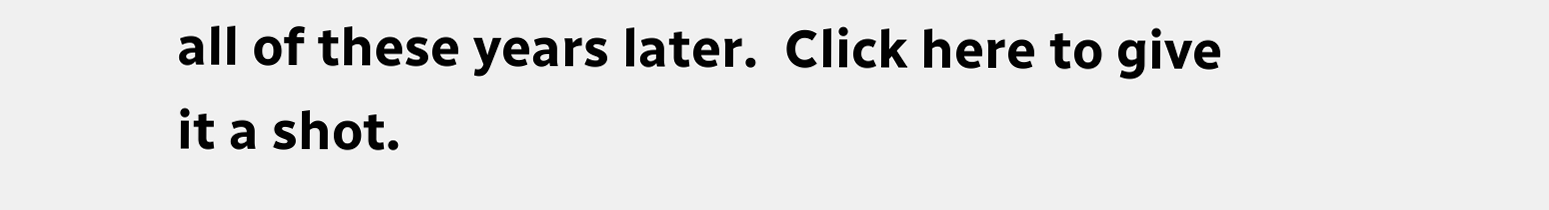all of these years later.  Click here to give it a shot.